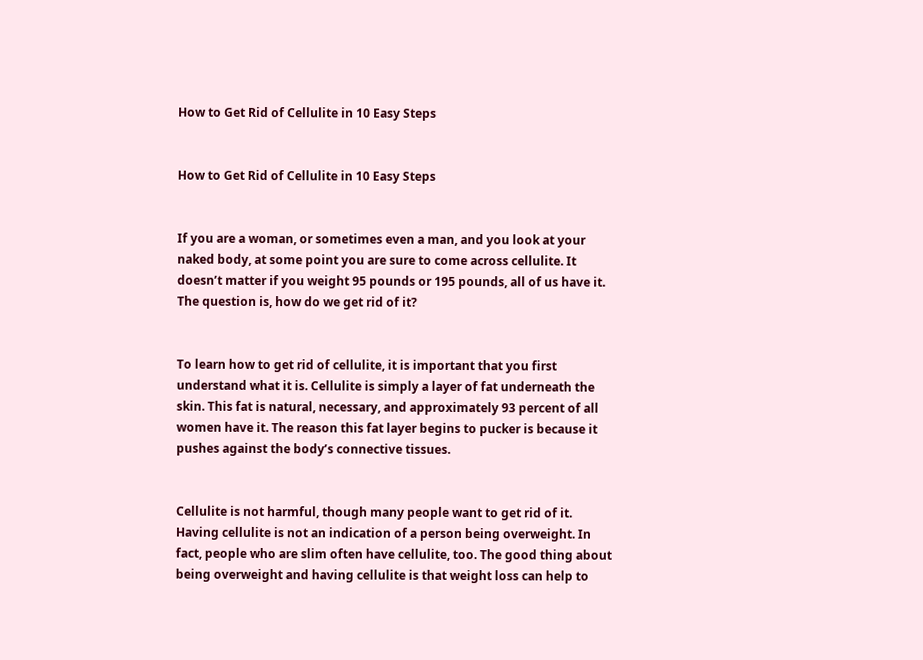How to Get Rid of Cellulite in 10 Easy Steps


How to Get Rid of Cellulite in 10 Easy Steps


If you are a woman, or sometimes even a man, and you look at your naked body, at some point you are sure to come across cellulite. It doesn’t matter if you weight 95 pounds or 195 pounds, all of us have it. The question is, how do we get rid of it?


To learn how to get rid of cellulite, it is important that you first understand what it is. Cellulite is simply a layer of fat underneath the skin. This fat is natural, necessary, and approximately 93 percent of all women have it. The reason this fat layer begins to pucker is because it pushes against the body’s connective tissues.


Cellulite is not harmful, though many people want to get rid of it. Having cellulite is not an indication of a person being overweight. In fact, people who are slim often have cellulite, too. The good thing about being overweight and having cellulite is that weight loss can help to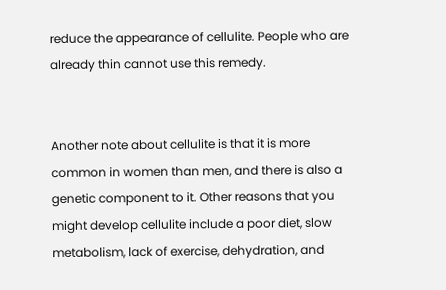reduce the appearance of cellulite. People who are already thin cannot use this remedy.


Another note about cellulite is that it is more common in women than men, and there is also a genetic component to it. Other reasons that you might develop cellulite include a poor diet, slow metabolism, lack of exercise, dehydration, and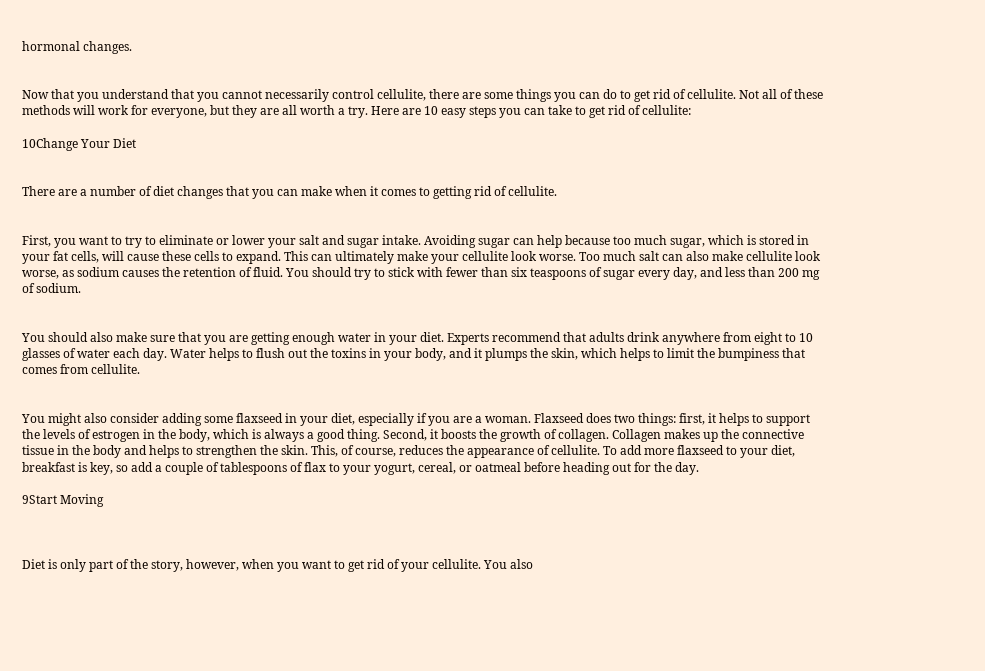hormonal changes.


Now that you understand that you cannot necessarily control cellulite, there are some things you can do to get rid of cellulite. Not all of these methods will work for everyone, but they are all worth a try. Here are 10 easy steps you can take to get rid of cellulite:

10Change Your Diet


There are a number of diet changes that you can make when it comes to getting rid of cellulite.


First, you want to try to eliminate or lower your salt and sugar intake. Avoiding sugar can help because too much sugar, which is stored in your fat cells, will cause these cells to expand. This can ultimately make your cellulite look worse. Too much salt can also make cellulite look worse, as sodium causes the retention of fluid. You should try to stick with fewer than six teaspoons of sugar every day, and less than 200 mg of sodium.


You should also make sure that you are getting enough water in your diet. Experts recommend that adults drink anywhere from eight to 10 glasses of water each day. Water helps to flush out the toxins in your body, and it plumps the skin, which helps to limit the bumpiness that comes from cellulite.


You might also consider adding some flaxseed in your diet, especially if you are a woman. Flaxseed does two things: first, it helps to support the levels of estrogen in the body, which is always a good thing. Second, it boosts the growth of collagen. Collagen makes up the connective tissue in the body and helps to strengthen the skin. This, of course, reduces the appearance of cellulite. To add more flaxseed to your diet, breakfast is key, so add a couple of tablespoons of flax to your yogurt, cereal, or oatmeal before heading out for the day.

9Start Moving



Diet is only part of the story, however, when you want to get rid of your cellulite. You also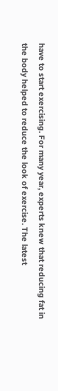have to start exercising. For many year, experts knew that reducing fat in the body helped to reduce the look of exercise. The latest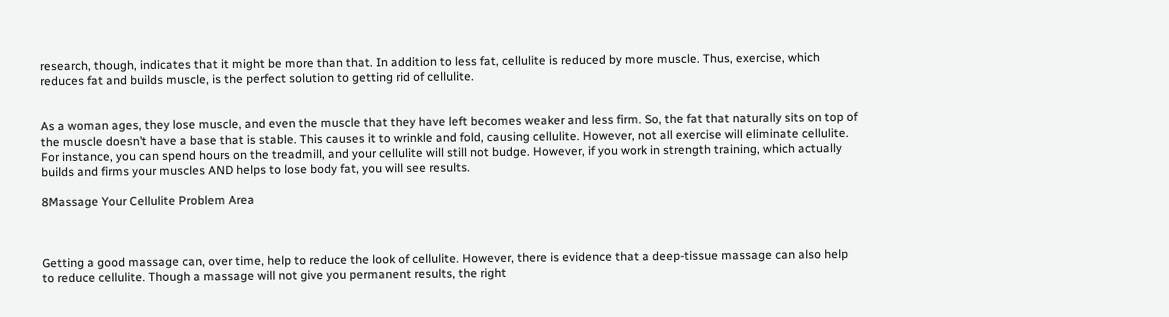research, though, indicates that it might be more than that. In addition to less fat, cellulite is reduced by more muscle. Thus, exercise, which reduces fat and builds muscle, is the perfect solution to getting rid of cellulite.


As a woman ages, they lose muscle, and even the muscle that they have left becomes weaker and less firm. So, the fat that naturally sits on top of the muscle doesn’t have a base that is stable. This causes it to wrinkle and fold, causing cellulite. However, not all exercise will eliminate cellulite. For instance, you can spend hours on the treadmill, and your cellulite will still not budge. However, if you work in strength training, which actually builds and firms your muscles AND helps to lose body fat, you will see results.

8Massage Your Cellulite Problem Area



Getting a good massage can, over time, help to reduce the look of cellulite. However, there is evidence that a deep-tissue massage can also help to reduce cellulite. Though a massage will not give you permanent results, the right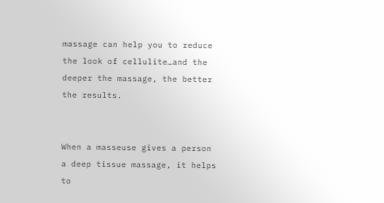massage can help you to reduce the look of cellulite…and the deeper the massage, the better the results.


When a masseuse gives a person a deep tissue massage, it helps to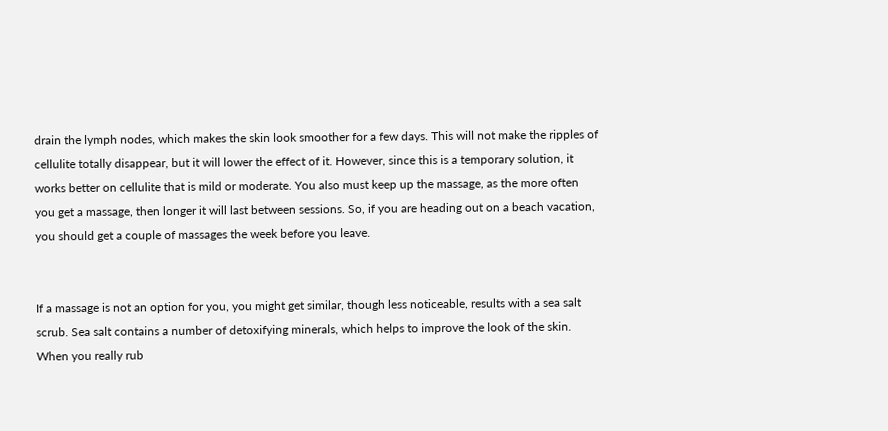drain the lymph nodes, which makes the skin look smoother for a few days. This will not make the ripples of cellulite totally disappear, but it will lower the effect of it. However, since this is a temporary solution, it works better on cellulite that is mild or moderate. You also must keep up the massage, as the more often you get a massage, then longer it will last between sessions. So, if you are heading out on a beach vacation, you should get a couple of massages the week before you leave.


If a massage is not an option for you, you might get similar, though less noticeable, results with a sea salt scrub. Sea salt contains a number of detoxifying minerals, which helps to improve the look of the skin. When you really rub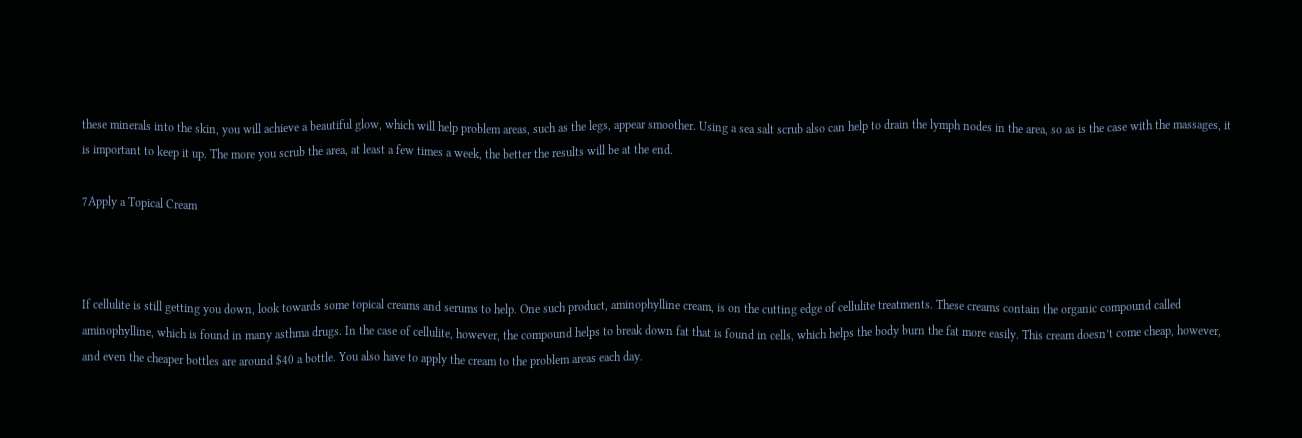these minerals into the skin, you will achieve a beautiful glow, which will help problem areas, such as the legs, appear smoother. Using a sea salt scrub also can help to drain the lymph nodes in the area, so as is the case with the massages, it is important to keep it up. The more you scrub the area, at least a few times a week, the better the results will be at the end.

7Apply a Topical Cream



If cellulite is still getting you down, look towards some topical creams and serums to help. One such product, aminophylline cream, is on the cutting edge of cellulite treatments. These creams contain the organic compound called aminophylline, which is found in many asthma drugs. In the case of cellulite, however, the compound helps to break down fat that is found in cells, which helps the body burn the fat more easily. This cream doesn’t come cheap, however, and even the cheaper bottles are around $40 a bottle. You also have to apply the cream to the problem areas each day.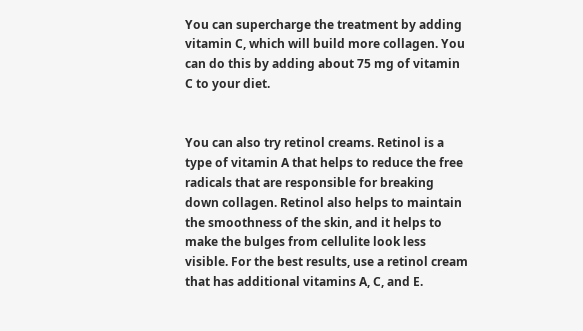You can supercharge the treatment by adding vitamin C, which will build more collagen. You can do this by adding about 75 mg of vitamin C to your diet.


You can also try retinol creams. Retinol is a type of vitamin A that helps to reduce the free radicals that are responsible for breaking down collagen. Retinol also helps to maintain the smoothness of the skin, and it helps to make the bulges from cellulite look less visible. For the best results, use a retinol cream that has additional vitamins A, C, and E.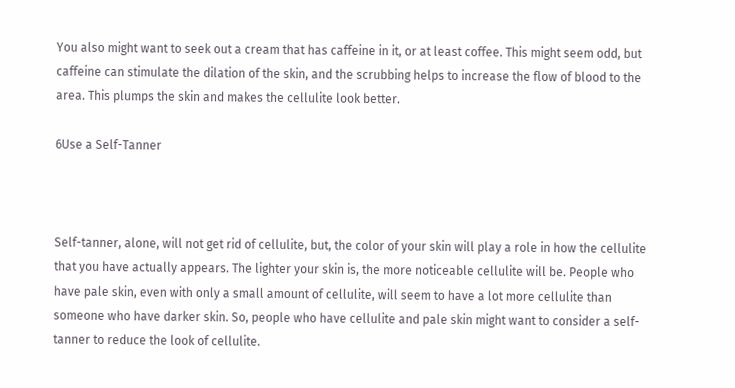You also might want to seek out a cream that has caffeine in it, or at least coffee. This might seem odd, but caffeine can stimulate the dilation of the skin, and the scrubbing helps to increase the flow of blood to the area. This plumps the skin and makes the cellulite look better.

6Use a Self-Tanner



Self-tanner, alone, will not get rid of cellulite, but, the color of your skin will play a role in how the cellulite that you have actually appears. The lighter your skin is, the more noticeable cellulite will be. People who have pale skin, even with only a small amount of cellulite, will seem to have a lot more cellulite than someone who have darker skin. So, people who have cellulite and pale skin might want to consider a self-tanner to reduce the look of cellulite.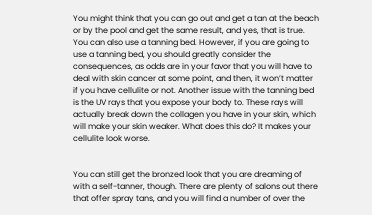You might think that you can go out and get a tan at the beach or by the pool and get the same result, and yes, that is true. You can also use a tanning bed. However, if you are going to use a tanning bed, you should greatly consider the consequences, as odds are in your favor that you will have to deal with skin cancer at some point, and then, it won’t matter if you have cellulite or not. Another issue with the tanning bed is the UV rays that you expose your body to. These rays will actually break down the collagen you have in your skin, which will make your skin weaker. What does this do? It makes your cellulite look worse.


You can still get the bronzed look that you are dreaming of with a self-tanner, though. There are plenty of salons out there that offer spray tans, and you will find a number of over the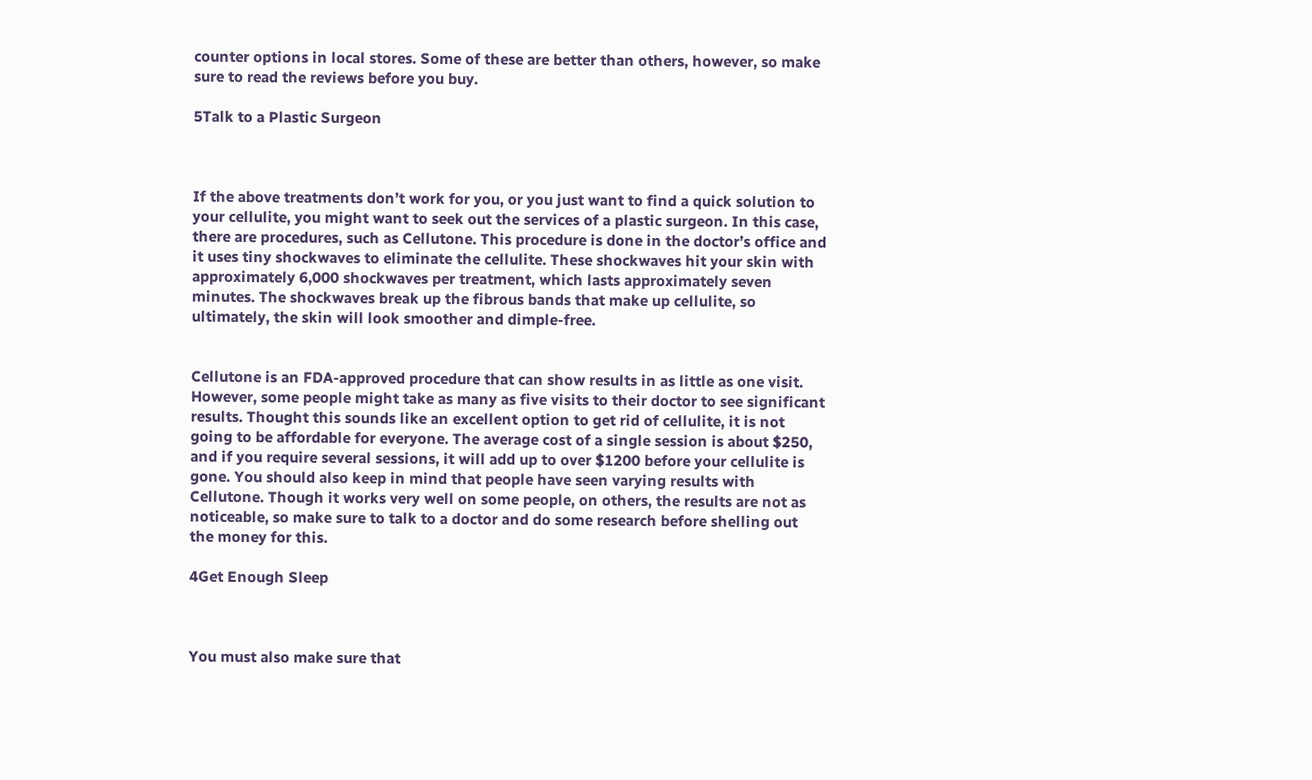counter options in local stores. Some of these are better than others, however, so make sure to read the reviews before you buy.

5Talk to a Plastic Surgeon



If the above treatments don’t work for you, or you just want to find a quick solution to your cellulite, you might want to seek out the services of a plastic surgeon. In this case, there are procedures, such as Cellutone. This procedure is done in the doctor’s office and it uses tiny shockwaves to eliminate the cellulite. These shockwaves hit your skin with approximately 6,000 shockwaves per treatment, which lasts approximately seven minutes. The shockwaves break up the fibrous bands that make up cellulite, so ultimately, the skin will look smoother and dimple-free.


Cellutone is an FDA-approved procedure that can show results in as little as one visit. However, some people might take as many as five visits to their doctor to see significant results. Thought this sounds like an excellent option to get rid of cellulite, it is not going to be affordable for everyone. The average cost of a single session is about $250, and if you require several sessions, it will add up to over $1200 before your cellulite is gone. You should also keep in mind that people have seen varying results with Cellutone. Though it works very well on some people, on others, the results are not as noticeable, so make sure to talk to a doctor and do some research before shelling out the money for this.

4Get Enough Sleep



You must also make sure that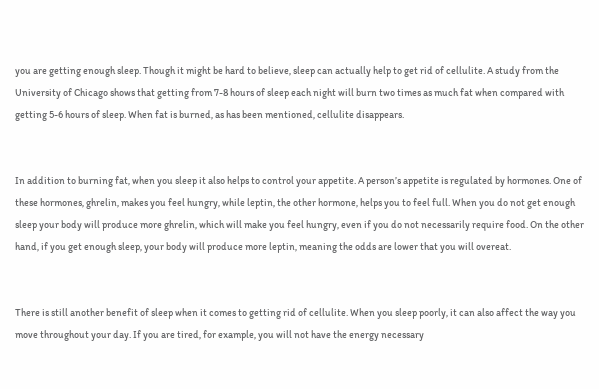you are getting enough sleep. Though it might be hard to believe, sleep can actually help to get rid of cellulite. A study from the University of Chicago shows that getting from 7-8 hours of sleep each night will burn two times as much fat when compared with getting 5-6 hours of sleep. When fat is burned, as has been mentioned, cellulite disappears.


In addition to burning fat, when you sleep it also helps to control your appetite. A person’s appetite is regulated by hormones. One of these hormones, ghrelin, makes you feel hungry, while leptin, the other hormone, helps you to feel full. When you do not get enough sleep your body will produce more ghrelin, which will make you feel hungry, even if you do not necessarily require food. On the other hand, if you get enough sleep, your body will produce more leptin, meaning the odds are lower that you will overeat.


There is still another benefit of sleep when it comes to getting rid of cellulite. When you sleep poorly, it can also affect the way you move throughout your day. If you are tired, for example, you will not have the energy necessary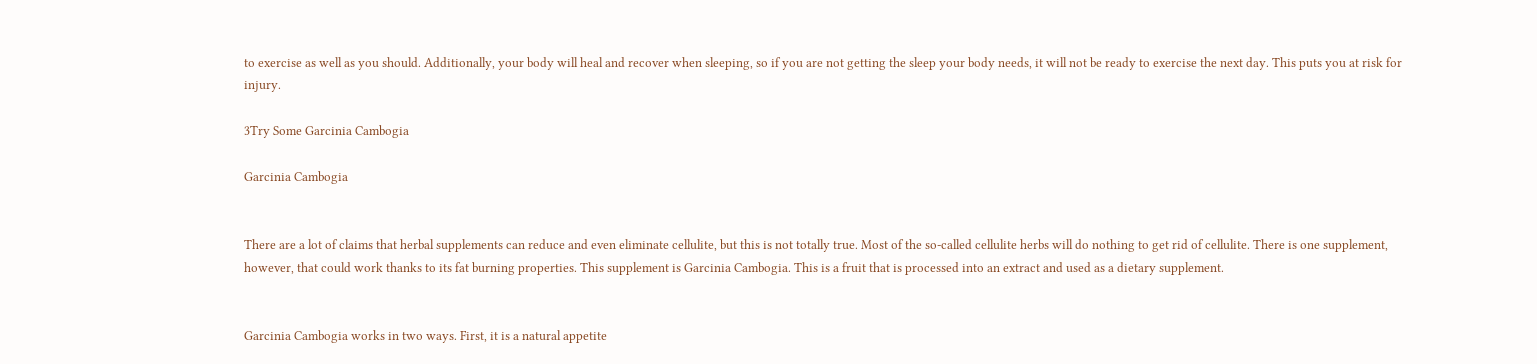to exercise as well as you should. Additionally, your body will heal and recover when sleeping, so if you are not getting the sleep your body needs, it will not be ready to exercise the next day. This puts you at risk for injury.

3Try Some Garcinia Cambogia

Garcinia Cambogia


There are a lot of claims that herbal supplements can reduce and even eliminate cellulite, but this is not totally true. Most of the so-called cellulite herbs will do nothing to get rid of cellulite. There is one supplement, however, that could work thanks to its fat burning properties. This supplement is Garcinia Cambogia. This is a fruit that is processed into an extract and used as a dietary supplement.


Garcinia Cambogia works in two ways. First, it is a natural appetite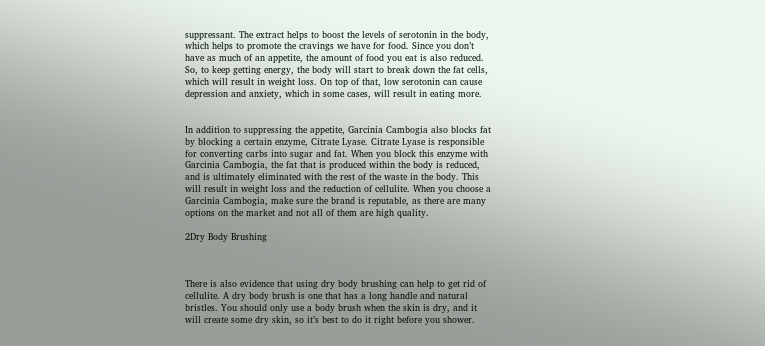suppressant. The extract helps to boost the levels of serotonin in the body, which helps to promote the cravings we have for food. Since you don’t have as much of an appetite, the amount of food you eat is also reduced. So, to keep getting energy, the body will start to break down the fat cells, which will result in weight loss. On top of that, low serotonin can cause depression and anxiety, which in some cases, will result in eating more.


In addition to suppressing the appetite, Garcinia Cambogia also blocks fat by blocking a certain enzyme, Citrate Lyase. Citrate Lyase is responsible for converting carbs into sugar and fat. When you block this enzyme with Garcinia Cambogia, the fat that is produced within the body is reduced, and is ultimately eliminated with the rest of the waste in the body. This will result in weight loss and the reduction of cellulite. When you choose a Garcinia Cambogia, make sure the brand is reputable, as there are many options on the market and not all of them are high quality.

2Dry Body Brushing



There is also evidence that using dry body brushing can help to get rid of cellulite. A dry body brush is one that has a long handle and natural bristles. You should only use a body brush when the skin is dry, and it will create some dry skin, so it’s best to do it right before you shower.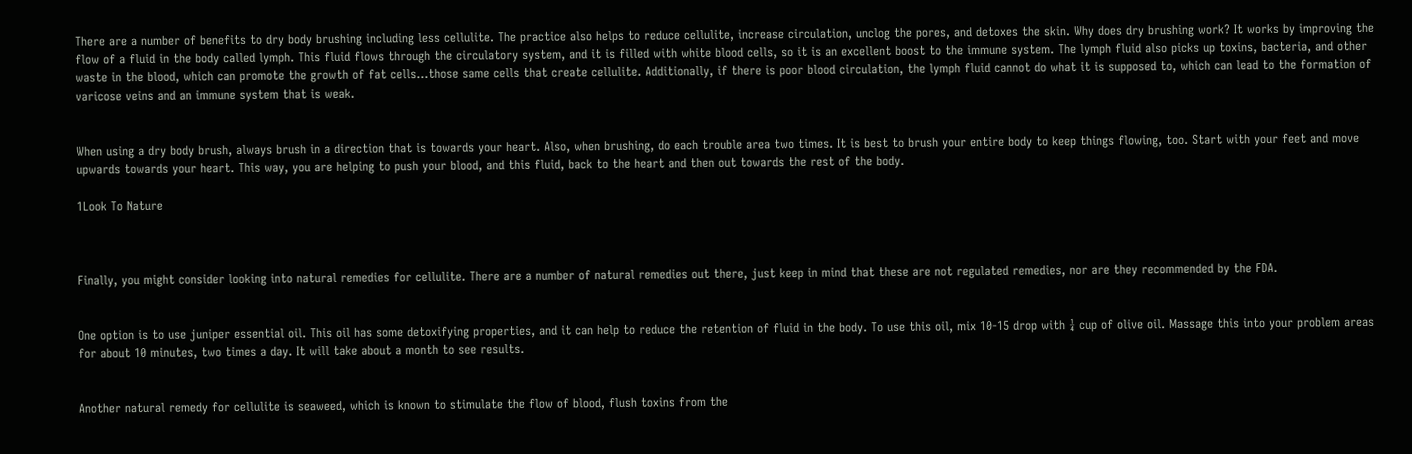There are a number of benefits to dry body brushing including less cellulite. The practice also helps to reduce cellulite, increase circulation, unclog the pores, and detoxes the skin. Why does dry brushing work? It works by improving the flow of a fluid in the body called lymph. This fluid flows through the circulatory system, and it is filled with white blood cells, so it is an excellent boost to the immune system. The lymph fluid also picks up toxins, bacteria, and other waste in the blood, which can promote the growth of fat cells…those same cells that create cellulite. Additionally, if there is poor blood circulation, the lymph fluid cannot do what it is supposed to, which can lead to the formation of varicose veins and an immune system that is weak.


When using a dry body brush, always brush in a direction that is towards your heart. Also, when brushing, do each trouble area two times. It is best to brush your entire body to keep things flowing, too. Start with your feet and move upwards towards your heart. This way, you are helping to push your blood, and this fluid, back to the heart and then out towards the rest of the body.

1Look To Nature



Finally, you might consider looking into natural remedies for cellulite. There are a number of natural remedies out there, just keep in mind that these are not regulated remedies, nor are they recommended by the FDA.


One option is to use juniper essential oil. This oil has some detoxifying properties, and it can help to reduce the retention of fluid in the body. To use this oil, mix 10-15 drop with ¼ cup of olive oil. Massage this into your problem areas for about 10 minutes, two times a day. It will take about a month to see results.


Another natural remedy for cellulite is seaweed, which is known to stimulate the flow of blood, flush toxins from the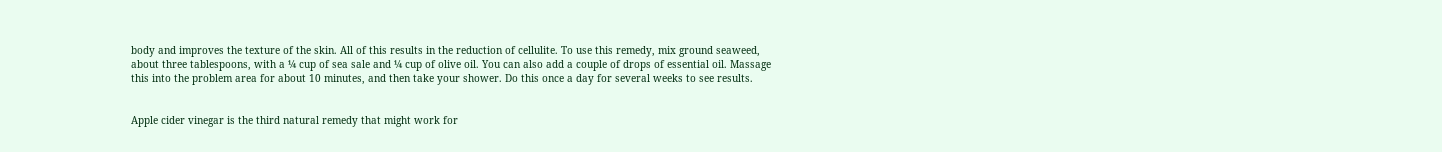body and improves the texture of the skin. All of this results in the reduction of cellulite. To use this remedy, mix ground seaweed, about three tablespoons, with a ¼ cup of sea sale and ¼ cup of olive oil. You can also add a couple of drops of essential oil. Massage this into the problem area for about 10 minutes, and then take your shower. Do this once a day for several weeks to see results.


Apple cider vinegar is the third natural remedy that might work for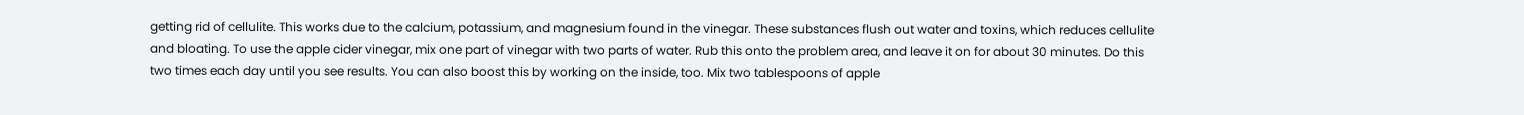getting rid of cellulite. This works due to the calcium, potassium, and magnesium found in the vinegar. These substances flush out water and toxins, which reduces cellulite and bloating. To use the apple cider vinegar, mix one part of vinegar with two parts of water. Rub this onto the problem area, and leave it on for about 30 minutes. Do this two times each day until you see results. You can also boost this by working on the inside, too. Mix two tablespoons of apple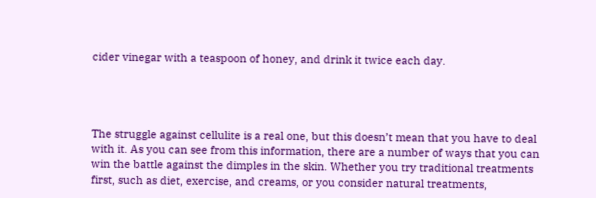cider vinegar with a teaspoon of honey, and drink it twice each day.




The struggle against cellulite is a real one, but this doesn’t mean that you have to deal with it. As you can see from this information, there are a number of ways that you can win the battle against the dimples in the skin. Whether you try traditional treatments first, such as diet, exercise, and creams, or you consider natural treatments,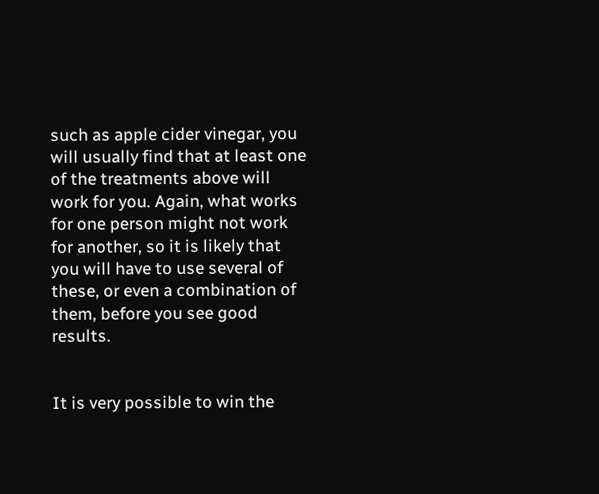such as apple cider vinegar, you will usually find that at least one of the treatments above will work for you. Again, what works for one person might not work for another, so it is likely that you will have to use several of these, or even a combination of them, before you see good results.


It is very possible to win the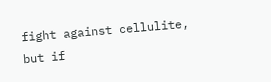fight against cellulite, but if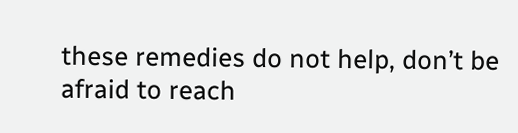these remedies do not help, don’t be afraid to reach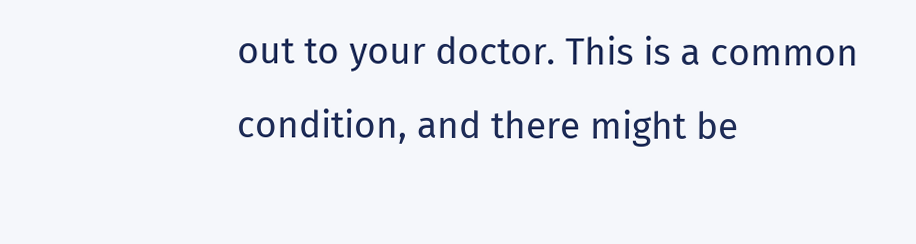out to your doctor. This is a common condition, and there might be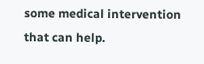some medical intervention that can help.